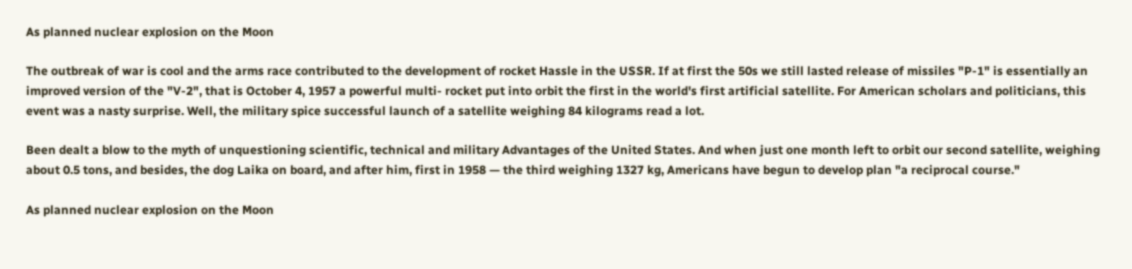As planned nuclear explosion on the Moon

The outbreak of war is cool and the arms race contributed to the development of rocket Hassle in the USSR. If at first the 50s we still lasted release of missiles "P-1" is essentially an improved version of the "V-2", that is October 4, 1957 a powerful multi- rocket put into orbit the first in the world's first artificial satellite. For American scholars and politicians, this event was a nasty surprise. Well, the military spice successful launch of a satellite weighing 84 kilograms read a lot.

Been dealt a blow to the myth of unquestioning scientific, technical and military Advantages of the United States. And when just one month left to orbit our second satellite, weighing about 0.5 tons, and besides, the dog Laika on board, and after him, first in 1958 — the third weighing 1327 kg, Americans have begun to develop plan "a reciprocal course."

As planned nuclear explosion on the Moon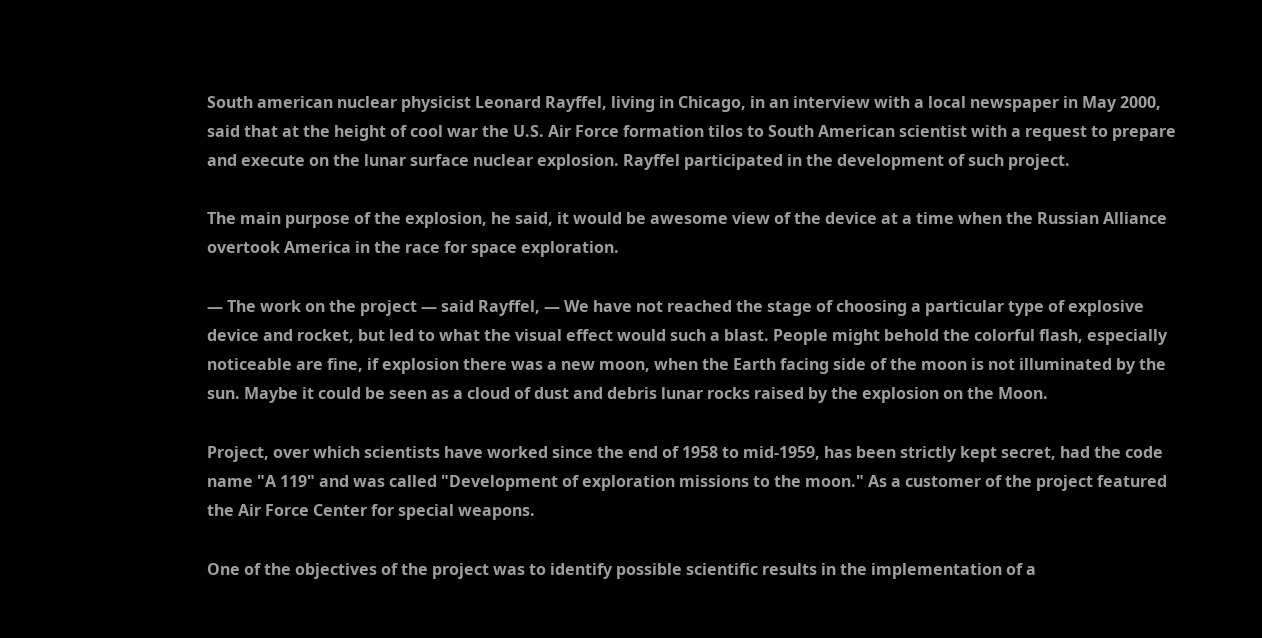South american nuclear physicist Leonard Rayffel, living in Chicago, in an interview with a local newspaper in May 2000, said that at the height of cool war the U.S. Air Force formation tilos to South American scientist with a request to prepare and execute on the lunar surface nuclear explosion. Rayffel participated in the development of such project.

The main purpose of the explosion, he said, it would be awesome view of the device at a time when the Russian Alliance overtook America in the race for space exploration.

— The work on the project — said Rayffel, — We have not reached the stage of choosing a particular type of explosive device and rocket, but led to what the visual effect would such a blast. People might behold the colorful flash, especially noticeable are fine, if explosion there was a new moon, when the Earth facing side of the moon is not illuminated by the sun. Maybe it could be seen as a cloud of dust and debris lunar rocks raised by the explosion on the Moon.

Project, over which scientists have worked since the end of 1958 to mid-1959, has been strictly kept secret, had the code name "A 119" and was called "Development of exploration missions to the moon." As a customer of the project featured the Air Force Center for special weapons.

One of the objectives of the project was to identify possible scientific results in the implementation of a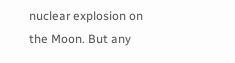nuclear explosion on the Moon. But any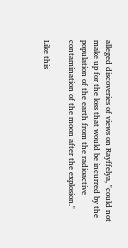alleged discoveries of views on Rayffelya, "could not make up for the loss that would be incurred by the population of the earth from the radioactive contamination of the moon after the explosion."

Like this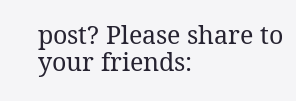post? Please share to your friends: